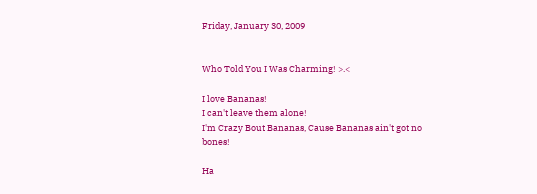Friday, January 30, 2009


Who Told You I Was Charming! >.<

I love Bananas!
I can't leave them alone!
I'm Crazy Bout Bananas, Cause Bananas ain't got no bones!

Ha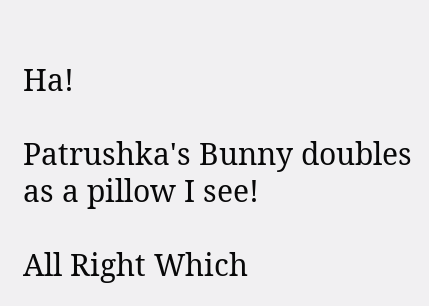Ha!

Patrushka's Bunny doubles as a pillow I see!

All Right Which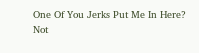One Of You Jerks Put Me In Here?
Not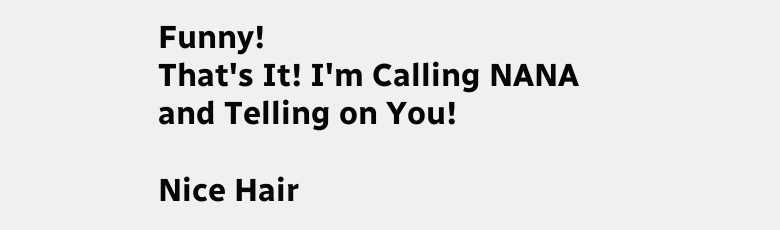Funny!
That's It! I'm Calling NANA and Telling on You!

Nice Hair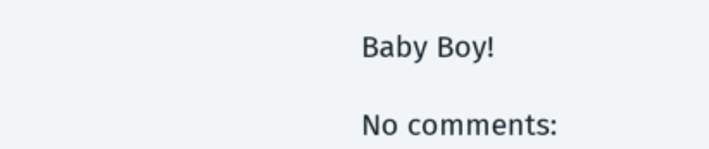Baby Boy!

No comments: